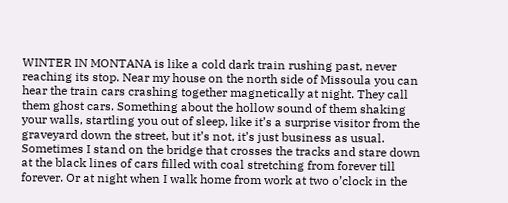WINTER IN MONTANA is like a cold dark train rushing past, never reaching its stop. Near my house on the north side of Missoula you can hear the train cars crashing together magnetically at night. They call them ghost cars. Something about the hollow sound of them shaking your walls, startling you out of sleep, like it’s a surprise visitor from the graveyard down the street, but it’s not, it’s just business as usual. Sometimes I stand on the bridge that crosses the tracks and stare down at the black lines of cars filled with coal stretching from forever till forever. Or at night when I walk home from work at two o’clock in the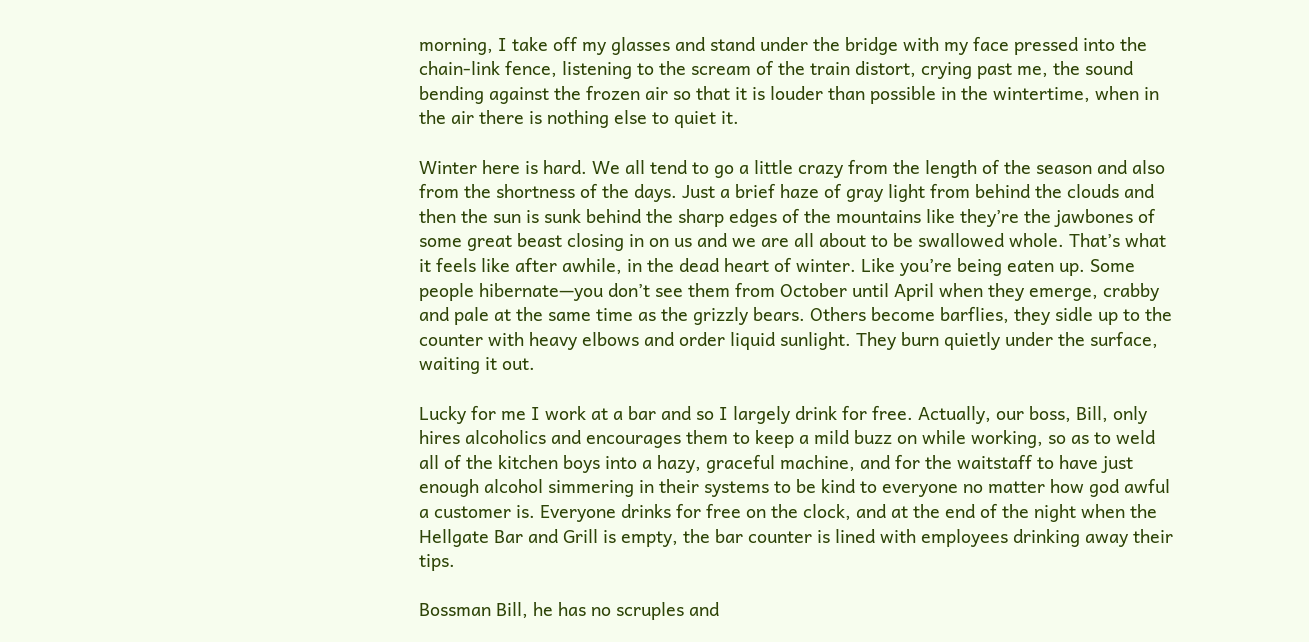morning, I take off my glasses and stand under the bridge with my face pressed into the chain-link fence, listening to the scream of the train distort, crying past me, the sound bending against the frozen air so that it is louder than possible in the wintertime, when in the air there is nothing else to quiet it.

Winter here is hard. We all tend to go a little crazy from the length of the season and also from the shortness of the days. Just a brief haze of gray light from behind the clouds and then the sun is sunk behind the sharp edges of the mountains like they’re the jawbones of some great beast closing in on us and we are all about to be swallowed whole. That’s what it feels like after awhile, in the dead heart of winter. Like you’re being eaten up. Some people hibernate—you don’t see them from October until April when they emerge, crabby and pale at the same time as the grizzly bears. Others become barflies, they sidle up to the counter with heavy elbows and order liquid sunlight. They burn quietly under the surface, waiting it out.

Lucky for me I work at a bar and so I largely drink for free. Actually, our boss, Bill, only hires alcoholics and encourages them to keep a mild buzz on while working, so as to weld all of the kitchen boys into a hazy, graceful machine, and for the waitstaff to have just enough alcohol simmering in their systems to be kind to everyone no matter how god awful a customer is. Everyone drinks for free on the clock, and at the end of the night when the Hellgate Bar and Grill is empty, the bar counter is lined with employees drinking away their tips.

Bossman Bill, he has no scruples and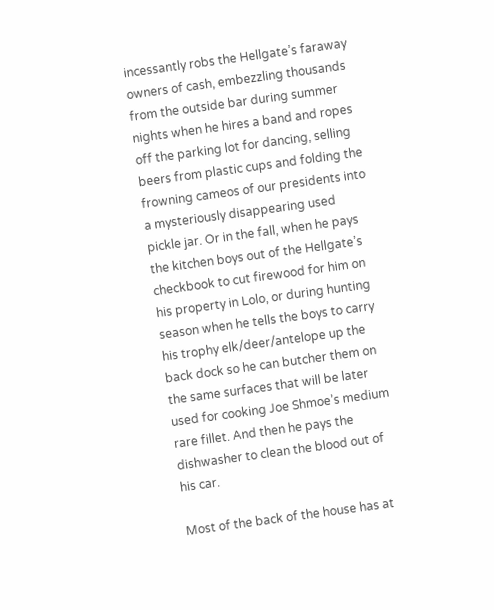incessantly robs the Hellgate’s faraway owners of cash, embezzling thousands from the outside bar during summer nights when he hires a band and ropes off the parking lot for dancing, selling beers from plastic cups and folding the frowning cameos of our presidents into a mysteriously disappearing used pickle jar. Or in the fall, when he pays the kitchen boys out of the Hellgate’s checkbook to cut firewood for him on his property in Lolo, or during hunting season when he tells the boys to carry his trophy elk/deer/antelope up the back dock so he can butcher them on the same surfaces that will be later used for cooking Joe Shmoe’s medium rare fillet. And then he pays the dishwasher to clean the blood out of his car.

Most of the back of the house has at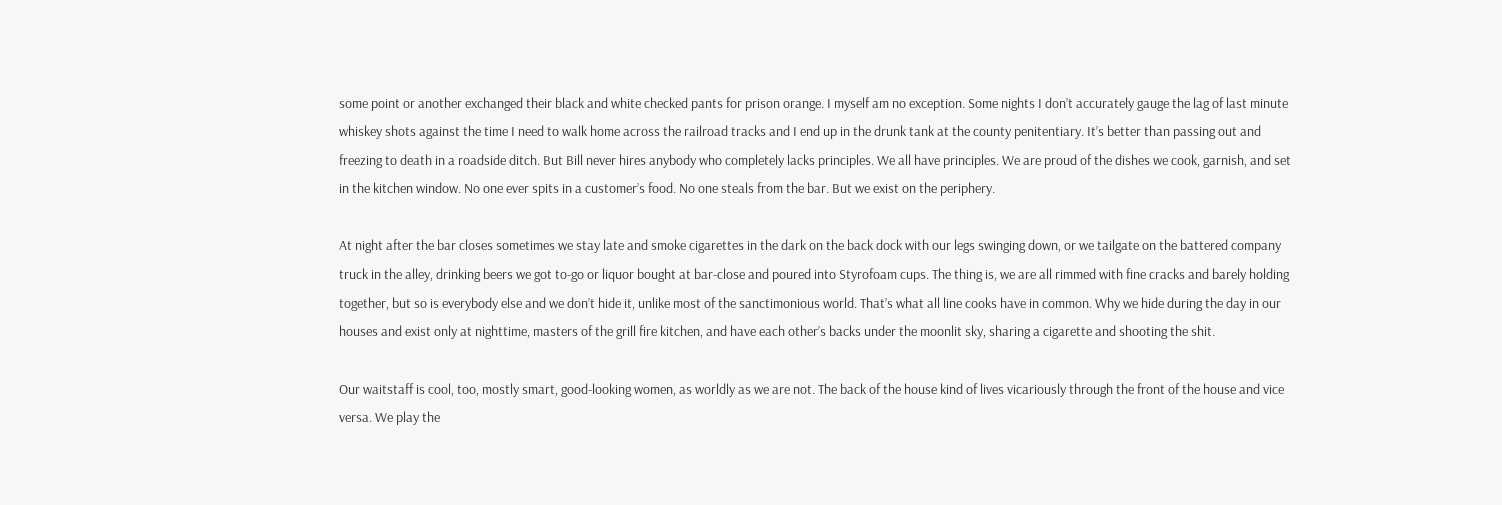some point or another exchanged their black and white checked pants for prison orange. I myself am no exception. Some nights I don’t accurately gauge the lag of last minute whiskey shots against the time I need to walk home across the railroad tracks and I end up in the drunk tank at the county penitentiary. It’s better than passing out and freezing to death in a roadside ditch. But Bill never hires anybody who completely lacks principles. We all have principles. We are proud of the dishes we cook, garnish, and set in the kitchen window. No one ever spits in a customer’s food. No one steals from the bar. But we exist on the periphery.

At night after the bar closes sometimes we stay late and smoke cigarettes in the dark on the back dock with our legs swinging down, or we tailgate on the battered company truck in the alley, drinking beers we got to-go or liquor bought at bar-close and poured into Styrofoam cups. The thing is, we are all rimmed with fine cracks and barely holding together, but so is everybody else and we don’t hide it, unlike most of the sanctimonious world. That’s what all line cooks have in common. Why we hide during the day in our houses and exist only at nighttime, masters of the grill fire kitchen, and have each other’s backs under the moonlit sky, sharing a cigarette and shooting the shit.

Our waitstaff is cool, too, mostly smart, good-looking women, as worldly as we are not. The back of the house kind of lives vicariously through the front of the house and vice versa. We play the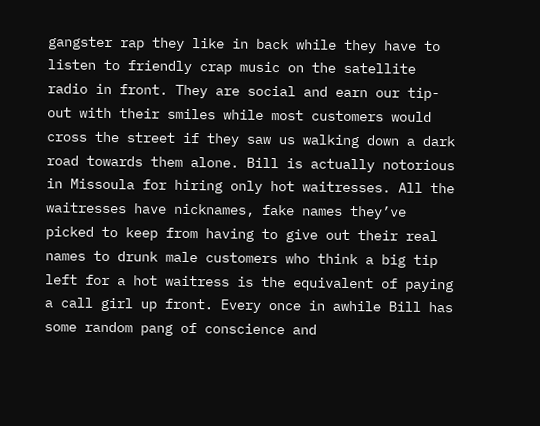gangster rap they like in back while they have to listen to friendly crap music on the satellite radio in front. They are social and earn our tip-out with their smiles while most customers would cross the street if they saw us walking down a dark road towards them alone. Bill is actually notorious in Missoula for hiring only hot waitresses. All the waitresses have nicknames, fake names they’ve picked to keep from having to give out their real names to drunk male customers who think a big tip left for a hot waitress is the equivalent of paying a call girl up front. Every once in awhile Bill has some random pang of conscience and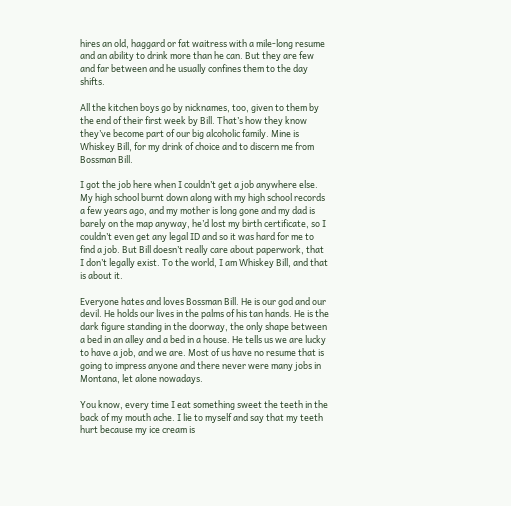hires an old, haggard or fat waitress with a mile-long resume and an ability to drink more than he can. But they are few and far between and he usually confines them to the day shifts.

All the kitchen boys go by nicknames, too, given to them by the end of their first week by Bill. That’s how they know they’ve become part of our big alcoholic family. Mine is Whiskey Bill, for my drink of choice and to discern me from Bossman Bill.

I got the job here when I couldn’t get a job anywhere else. My high school burnt down along with my high school records a few years ago, and my mother is long gone and my dad is barely on the map anyway, he’d lost my birth certificate, so I couldn’t even get any legal ID and so it was hard for me to find a job. But Bill doesn’t really care about paperwork, that I don’t legally exist. To the world, I am Whiskey Bill, and that is about it.

Everyone hates and loves Bossman Bill. He is our god and our devil. He holds our lives in the palms of his tan hands. He is the dark figure standing in the doorway, the only shape between a bed in an alley and a bed in a house. He tells us we are lucky to have a job, and we are. Most of us have no resume that is going to impress anyone and there never were many jobs in Montana, let alone nowadays.

You know, every time I eat something sweet the teeth in the back of my mouth ache. I lie to myself and say that my teeth hurt because my ice cream is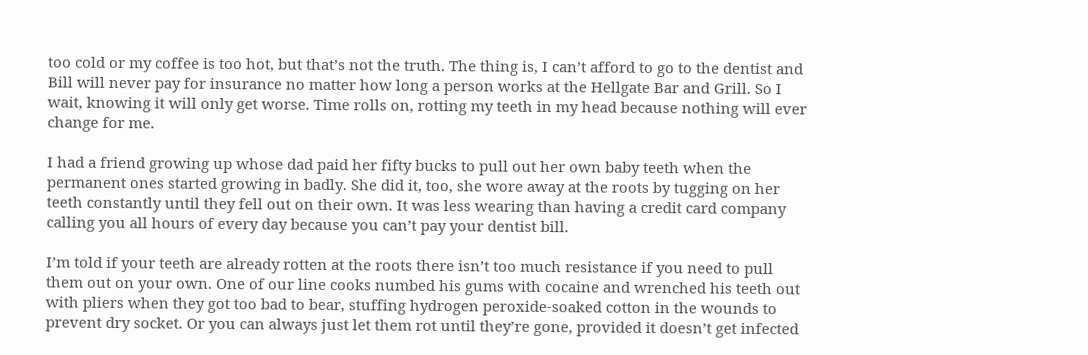too cold or my coffee is too hot, but that’s not the truth. The thing is, I can’t afford to go to the dentist and Bill will never pay for insurance no matter how long a person works at the Hellgate Bar and Grill. So I wait, knowing it will only get worse. Time rolls on, rotting my teeth in my head because nothing will ever change for me.

I had a friend growing up whose dad paid her fifty bucks to pull out her own baby teeth when the permanent ones started growing in badly. She did it, too, she wore away at the roots by tugging on her teeth constantly until they fell out on their own. It was less wearing than having a credit card company calling you all hours of every day because you can’t pay your dentist bill.

I’m told if your teeth are already rotten at the roots there isn’t too much resistance if you need to pull them out on your own. One of our line cooks numbed his gums with cocaine and wrenched his teeth out with pliers when they got too bad to bear, stuffing hydrogen peroxide-soaked cotton in the wounds to prevent dry socket. Or you can always just let them rot until they’re gone, provided it doesn’t get infected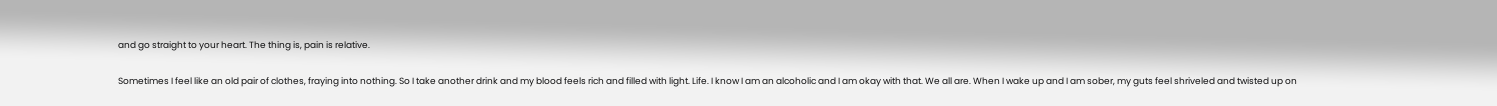and go straight to your heart. The thing is, pain is relative.

Sometimes I feel like an old pair of clothes, fraying into nothing. So I take another drink and my blood feels rich and filled with light. Life. I know I am an alcoholic and I am okay with that. We all are. When I wake up and I am sober, my guts feel shriveled and twisted up on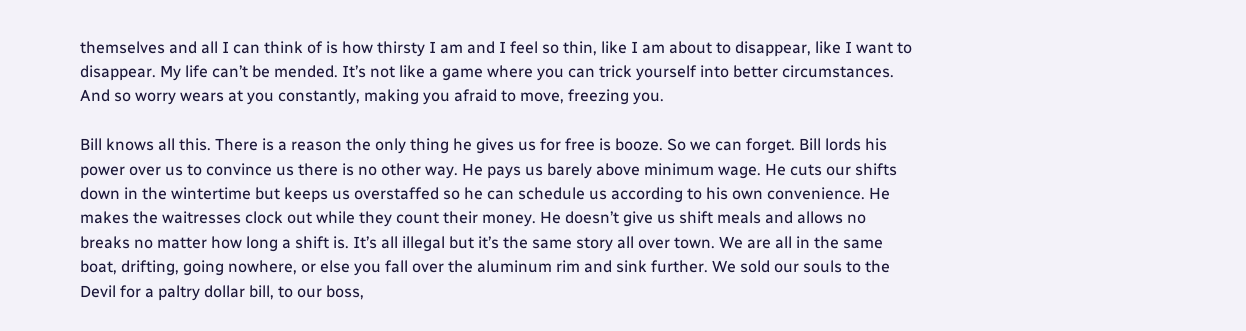themselves and all I can think of is how thirsty I am and I feel so thin, like I am about to disappear, like I want to disappear. My life can’t be mended. It’s not like a game where you can trick yourself into better circumstances. And so worry wears at you constantly, making you afraid to move, freezing you.

Bill knows all this. There is a reason the only thing he gives us for free is booze. So we can forget. Bill lords his power over us to convince us there is no other way. He pays us barely above minimum wage. He cuts our shifts down in the wintertime but keeps us overstaffed so he can schedule us according to his own convenience. He makes the waitresses clock out while they count their money. He doesn’t give us shift meals and allows no breaks no matter how long a shift is. It’s all illegal but it’s the same story all over town. We are all in the same boat, drifting, going nowhere, or else you fall over the aluminum rim and sink further. We sold our souls to the Devil for a paltry dollar bill, to our boss,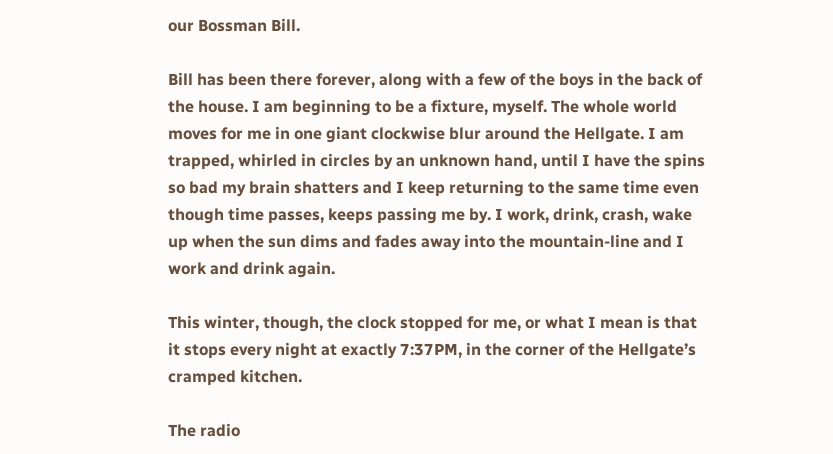our Bossman Bill.

Bill has been there forever, along with a few of the boys in the back of the house. I am beginning to be a fixture, myself. The whole world moves for me in one giant clockwise blur around the Hellgate. I am trapped, whirled in circles by an unknown hand, until I have the spins so bad my brain shatters and I keep returning to the same time even though time passes, keeps passing me by. I work, drink, crash, wake up when the sun dims and fades away into the mountain-line and I work and drink again.

This winter, though, the clock stopped for me, or what I mean is that it stops every night at exactly 7:37PM, in the corner of the Hellgate’s cramped kitchen.

The radio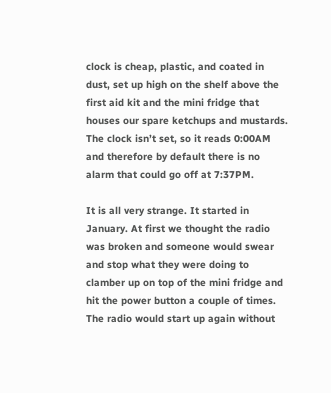clock is cheap, plastic, and coated in dust, set up high on the shelf above the first aid kit and the mini fridge that houses our spare ketchups and mustards. The clock isn’t set, so it reads 0:00AM and therefore by default there is no alarm that could go off at 7:37PM.

It is all very strange. It started in January. At first we thought the radio was broken and someone would swear and stop what they were doing to clamber up on top of the mini fridge and hit the power button a couple of times. The radio would start up again without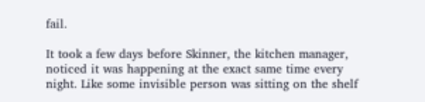fail.

It took a few days before Skinner, the kitchen manager, noticed it was happening at the exact same time every night. Like some invisible person was sitting on the shelf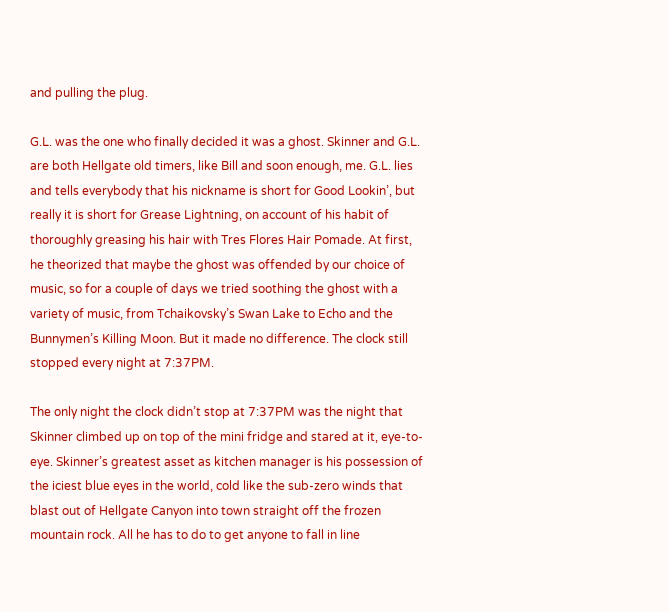and pulling the plug.

G.L. was the one who finally decided it was a ghost. Skinner and G.L. are both Hellgate old timers, like Bill and soon enough, me. G.L. lies and tells everybody that his nickname is short for Good Lookin’, but really it is short for Grease Lightning, on account of his habit of thoroughly greasing his hair with Tres Flores Hair Pomade. At first, he theorized that maybe the ghost was offended by our choice of music, so for a couple of days we tried soothing the ghost with a variety of music, from Tchaikovsky’s Swan Lake to Echo and the Bunnymen’s Killing Moon. But it made no difference. The clock still stopped every night at 7:37PM.

The only night the clock didn’t stop at 7:37PM was the night that Skinner climbed up on top of the mini fridge and stared at it, eye-to-eye. Skinner’s greatest asset as kitchen manager is his possession of the iciest blue eyes in the world, cold like the sub-zero winds that blast out of Hellgate Canyon into town straight off the frozen mountain rock. All he has to do to get anyone to fall in line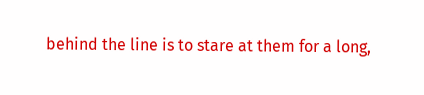behind the line is to stare at them for a long,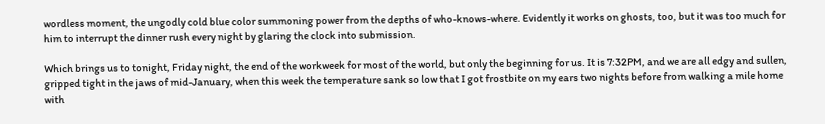wordless moment, the ungodly cold blue color summoning power from the depths of who-knows-where. Evidently it works on ghosts, too, but it was too much for him to interrupt the dinner rush every night by glaring the clock into submission.

Which brings us to tonight, Friday night, the end of the workweek for most of the world, but only the beginning for us. It is 7:32PM, and we are all edgy and sullen, gripped tight in the jaws of mid-January, when this week the temperature sank so low that I got frostbite on my ears two nights before from walking a mile home with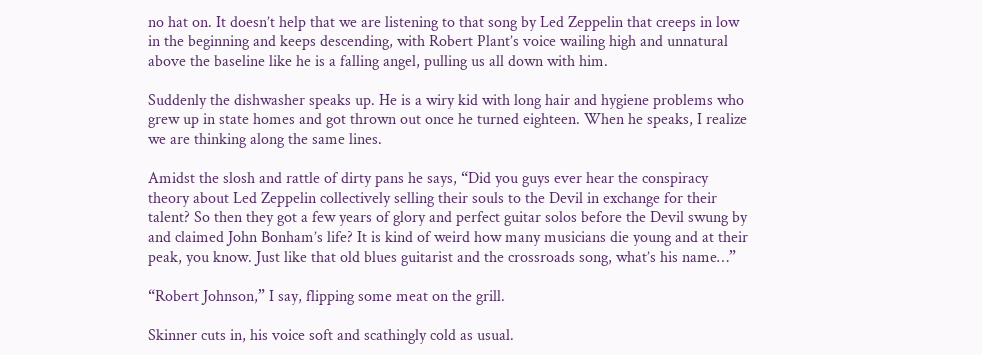no hat on. It doesn’t help that we are listening to that song by Led Zeppelin that creeps in low in the beginning and keeps descending, with Robert Plant’s voice wailing high and unnatural above the baseline like he is a falling angel, pulling us all down with him.

Suddenly the dishwasher speaks up. He is a wiry kid with long hair and hygiene problems who grew up in state homes and got thrown out once he turned eighteen. When he speaks, I realize we are thinking along the same lines.

Amidst the slosh and rattle of dirty pans he says, “Did you guys ever hear the conspiracy theory about Led Zeppelin collectively selling their souls to the Devil in exchange for their talent? So then they got a few years of glory and perfect guitar solos before the Devil swung by and claimed John Bonham’s life? It is kind of weird how many musicians die young and at their peak, you know. Just like that old blues guitarist and the crossroads song, what’s his name…”

“Robert Johnson,” I say, flipping some meat on the grill.

Skinner cuts in, his voice soft and scathingly cold as usual.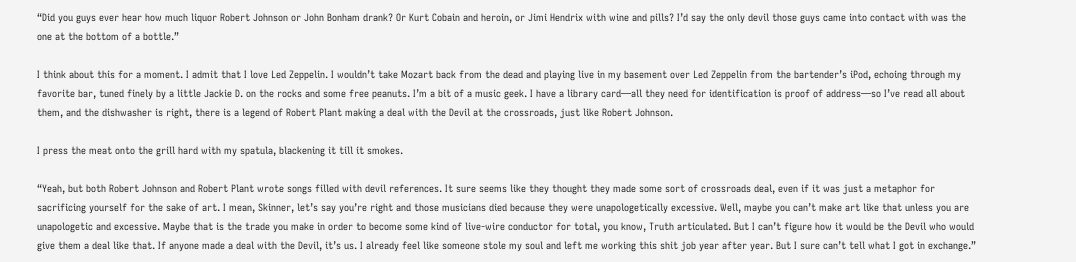“Did you guys ever hear how much liquor Robert Johnson or John Bonham drank? Or Kurt Cobain and heroin, or Jimi Hendrix with wine and pills? I’d say the only devil those guys came into contact with was the one at the bottom of a bottle.”

I think about this for a moment. I admit that I love Led Zeppelin. I wouldn’t take Mozart back from the dead and playing live in my basement over Led Zeppelin from the bartender’s iPod, echoing through my favorite bar, tuned finely by a little Jackie D. on the rocks and some free peanuts. I’m a bit of a music geek. I have a library card—all they need for identification is proof of address—so I’ve read all about them, and the dishwasher is right, there is a legend of Robert Plant making a deal with the Devil at the crossroads, just like Robert Johnson.

I press the meat onto the grill hard with my spatula, blackening it till it smokes.

“Yeah, but both Robert Johnson and Robert Plant wrote songs filled with devil references. It sure seems like they thought they made some sort of crossroads deal, even if it was just a metaphor for sacrificing yourself for the sake of art. I mean, Skinner, let’s say you’re right and those musicians died because they were unapologetically excessive. Well, maybe you can’t make art like that unless you are unapologetic and excessive. Maybe that is the trade you make in order to become some kind of live-wire conductor for total, you know, Truth articulated. But I can’t figure how it would be the Devil who would give them a deal like that. If anyone made a deal with the Devil, it’s us. I already feel like someone stole my soul and left me working this shit job year after year. But I sure can’t tell what I got in exchange.”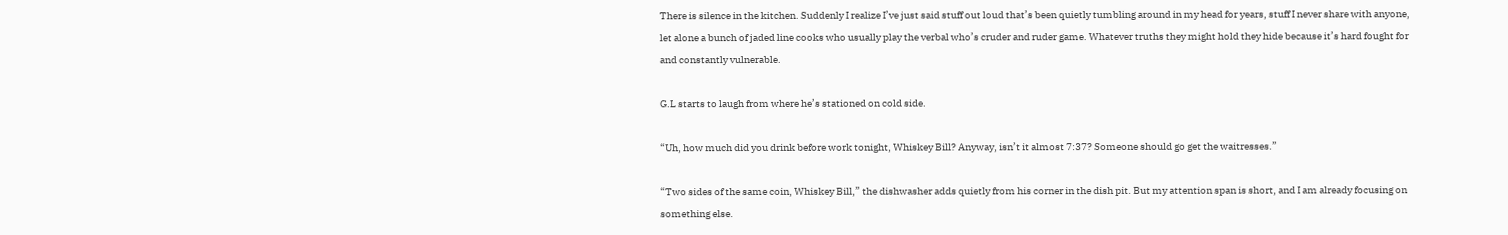There is silence in the kitchen. Suddenly I realize I’ve just said stuff out loud that’s been quietly tumbling around in my head for years, stuff I never share with anyone, let alone a bunch of jaded line cooks who usually play the verbal who’s cruder and ruder game. Whatever truths they might hold they hide because it’s hard fought for and constantly vulnerable.

G.L starts to laugh from where he’s stationed on cold side.

“Uh, how much did you drink before work tonight, Whiskey Bill? Anyway, isn’t it almost 7:37? Someone should go get the waitresses.”

“Two sides of the same coin, Whiskey Bill,” the dishwasher adds quietly from his corner in the dish pit. But my attention span is short, and I am already focusing on something else.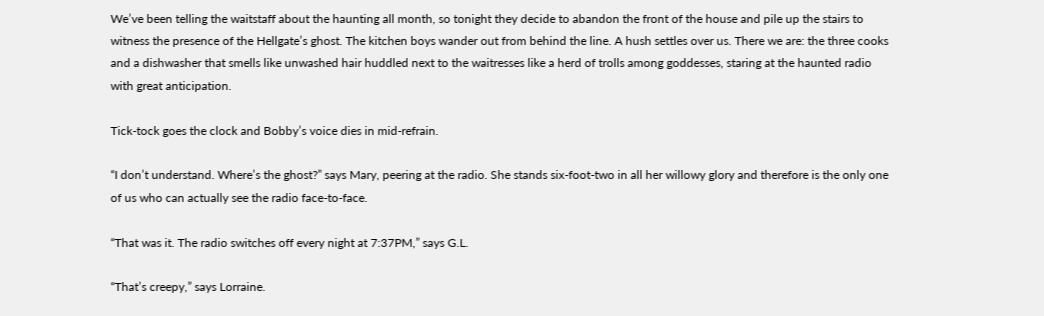We’ve been telling the waitstaff about the haunting all month, so tonight they decide to abandon the front of the house and pile up the stairs to witness the presence of the Hellgate’s ghost. The kitchen boys wander out from behind the line. A hush settles over us. There we are: the three cooks and a dishwasher that smells like unwashed hair huddled next to the waitresses like a herd of trolls among goddesses, staring at the haunted radio with great anticipation.

Tick-tock goes the clock and Bobby’s voice dies in mid-refrain.

“I don’t understand. Where’s the ghost?” says Mary, peering at the radio. She stands six-foot-two in all her willowy glory and therefore is the only one of us who can actually see the radio face-to-face.

“That was it. The radio switches off every night at 7:37PM,” says G.L.

“That’s creepy,” says Lorraine.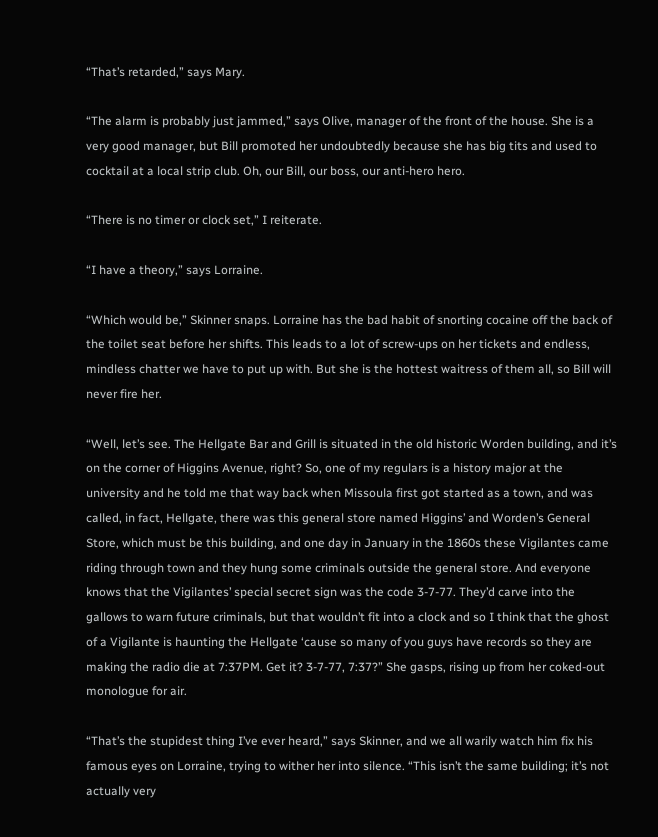“That’s retarded,” says Mary.

“The alarm is probably just jammed,” says Olive, manager of the front of the house. She is a very good manager, but Bill promoted her undoubtedly because she has big tits and used to cocktail at a local strip club. Oh, our Bill, our boss, our anti-hero hero.

“There is no timer or clock set,” I reiterate.

“I have a theory,” says Lorraine.

“Which would be,” Skinner snaps. Lorraine has the bad habit of snorting cocaine off the back of the toilet seat before her shifts. This leads to a lot of screw-ups on her tickets and endless, mindless chatter we have to put up with. But she is the hottest waitress of them all, so Bill will never fire her.

“Well, let’s see. The Hellgate Bar and Grill is situated in the old historic Worden building, and it’s on the corner of Higgins Avenue, right? So, one of my regulars is a history major at the university and he told me that way back when Missoula first got started as a town, and was called, in fact, Hellgate, there was this general store named Higgins’ and Worden’s General Store, which must be this building, and one day in January in the 1860s these Vigilantes came riding through town and they hung some criminals outside the general store. And everyone knows that the Vigilantes’ special secret sign was the code 3-7-77. They’d carve into the gallows to warn future criminals, but that wouldn’t fit into a clock and so I think that the ghost of a Vigilante is haunting the Hellgate ‘cause so many of you guys have records so they are making the radio die at 7:37PM. Get it? 3-7-77, 7:37?” She gasps, rising up from her coked-out monologue for air.

“That’s the stupidest thing I’ve ever heard,” says Skinner, and we all warily watch him fix his famous eyes on Lorraine, trying to wither her into silence. “This isn’t the same building; it’s not actually very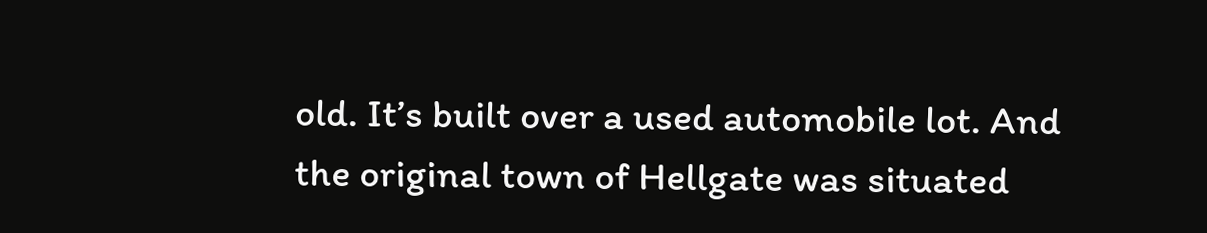old. It’s built over a used automobile lot. And the original town of Hellgate was situated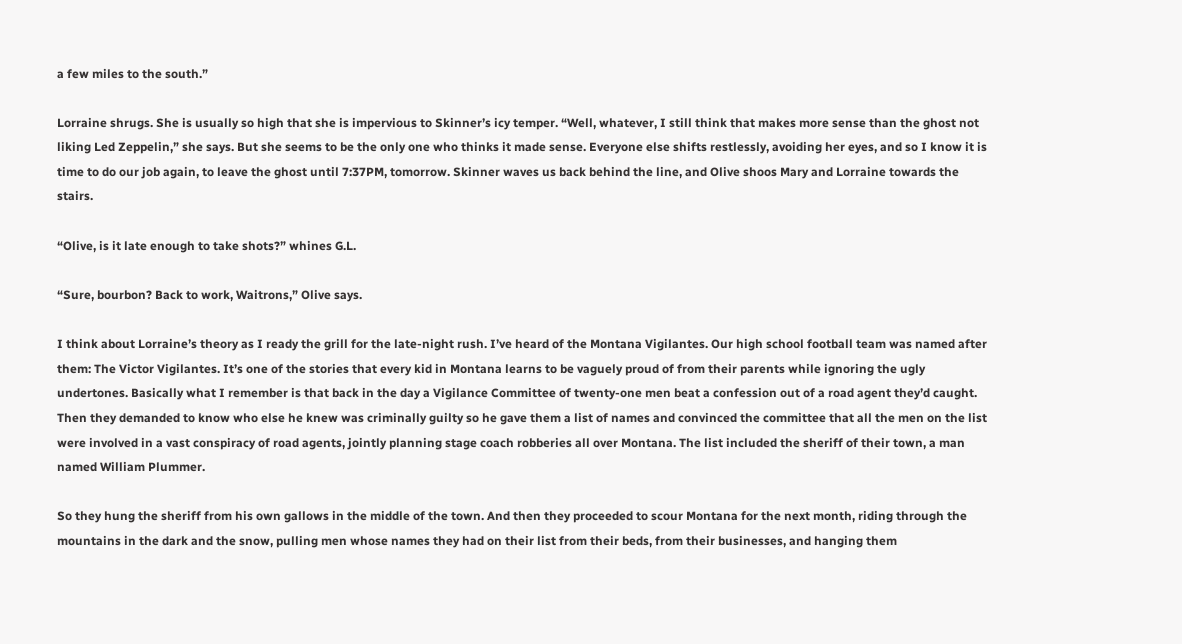a few miles to the south.”

Lorraine shrugs. She is usually so high that she is impervious to Skinner’s icy temper. “Well, whatever, I still think that makes more sense than the ghost not liking Led Zeppelin,” she says. But she seems to be the only one who thinks it made sense. Everyone else shifts restlessly, avoiding her eyes, and so I know it is time to do our job again, to leave the ghost until 7:37PM, tomorrow. Skinner waves us back behind the line, and Olive shoos Mary and Lorraine towards the stairs.

“Olive, is it late enough to take shots?” whines G.L.

“Sure, bourbon? Back to work, Waitrons,” Olive says.

I think about Lorraine’s theory as I ready the grill for the late-night rush. I’ve heard of the Montana Vigilantes. Our high school football team was named after them: The Victor Vigilantes. It’s one of the stories that every kid in Montana learns to be vaguely proud of from their parents while ignoring the ugly undertones. Basically what I remember is that back in the day a Vigilance Committee of twenty-one men beat a confession out of a road agent they’d caught. Then they demanded to know who else he knew was criminally guilty so he gave them a list of names and convinced the committee that all the men on the list were involved in a vast conspiracy of road agents, jointly planning stage coach robberies all over Montana. The list included the sheriff of their town, a man named William Plummer.

So they hung the sheriff from his own gallows in the middle of the town. And then they proceeded to scour Montana for the next month, riding through the mountains in the dark and the snow, pulling men whose names they had on their list from their beds, from their businesses, and hanging them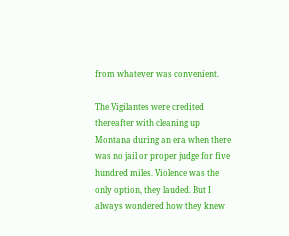from whatever was convenient.

The Vigilantes were credited thereafter with cleaning up Montana during an era when there was no jail or proper judge for five hundred miles. Violence was the only option, they lauded. But I always wondered how they knew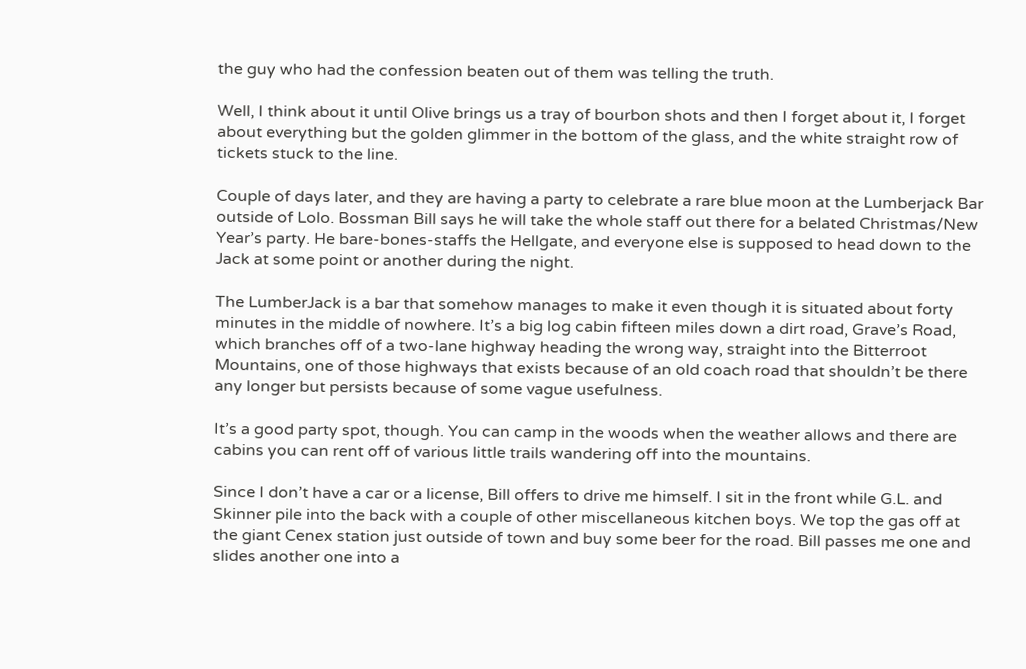the guy who had the confession beaten out of them was telling the truth.

Well, I think about it until Olive brings us a tray of bourbon shots and then I forget about it, I forget about everything but the golden glimmer in the bottom of the glass, and the white straight row of tickets stuck to the line.

Couple of days later, and they are having a party to celebrate a rare blue moon at the Lumberjack Bar outside of Lolo. Bossman Bill says he will take the whole staff out there for a belated Christmas/New Year’s party. He bare-bones-staffs the Hellgate, and everyone else is supposed to head down to the Jack at some point or another during the night.

The LumberJack is a bar that somehow manages to make it even though it is situated about forty minutes in the middle of nowhere. It’s a big log cabin fifteen miles down a dirt road, Grave’s Road, which branches off of a two-lane highway heading the wrong way, straight into the Bitterroot Mountains, one of those highways that exists because of an old coach road that shouldn’t be there any longer but persists because of some vague usefulness.

It’s a good party spot, though. You can camp in the woods when the weather allows and there are cabins you can rent off of various little trails wandering off into the mountains.

Since I don’t have a car or a license, Bill offers to drive me himself. I sit in the front while G.L. and Skinner pile into the back with a couple of other miscellaneous kitchen boys. We top the gas off at the giant Cenex station just outside of town and buy some beer for the road. Bill passes me one and slides another one into a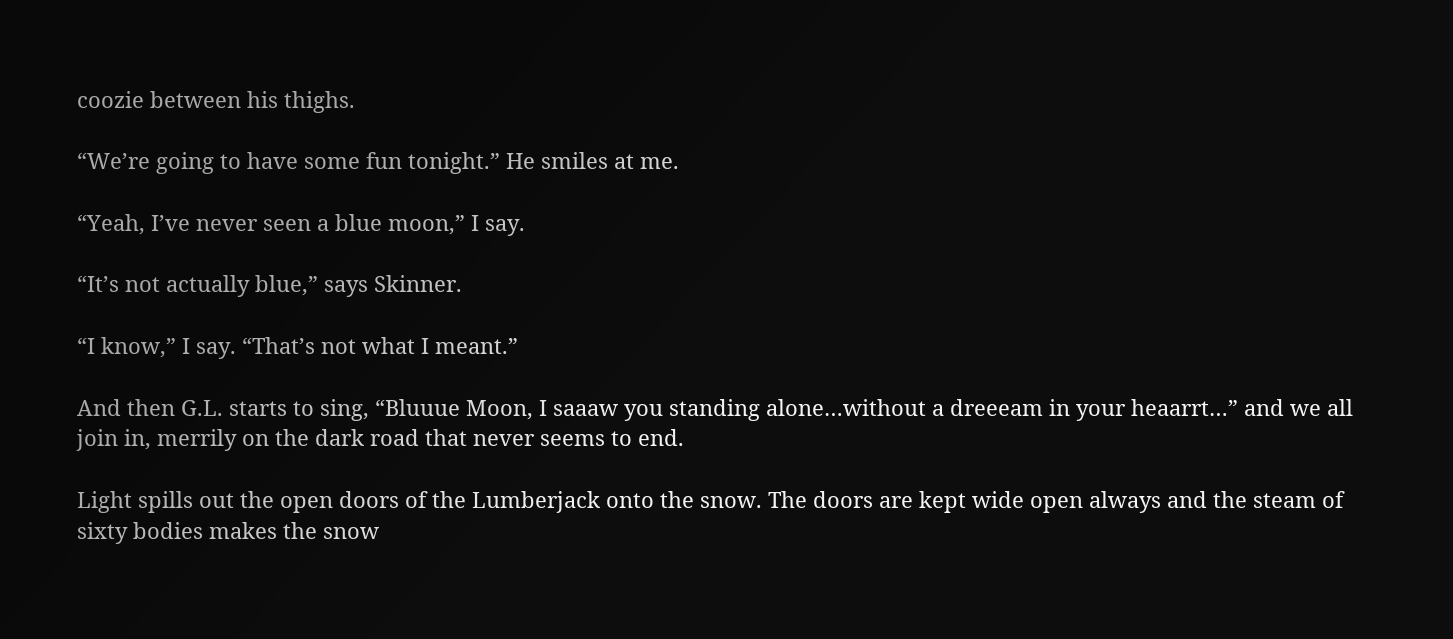coozie between his thighs.

“We’re going to have some fun tonight.” He smiles at me.

“Yeah, I’ve never seen a blue moon,” I say.

“It’s not actually blue,” says Skinner.

“I know,” I say. “That’s not what I meant.”

And then G.L. starts to sing, “Bluuue Moon, I saaaw you standing alone…without a dreeeam in your heaarrt…” and we all join in, merrily on the dark road that never seems to end.

Light spills out the open doors of the Lumberjack onto the snow. The doors are kept wide open always and the steam of sixty bodies makes the snow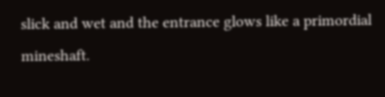slick and wet and the entrance glows like a primordial mineshaft.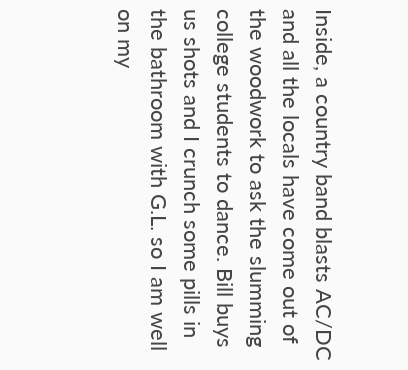Inside, a country band blasts AC/DC and all the locals have come out of the woodwork to ask the slumming college students to dance. Bill buys us shots and I crunch some pills in the bathroom with G.L. so I am well on my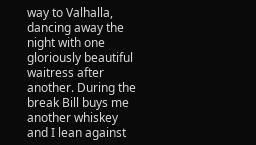way to Valhalla, dancing away the night with one gloriously beautiful waitress after another. During the break Bill buys me another whiskey and I lean against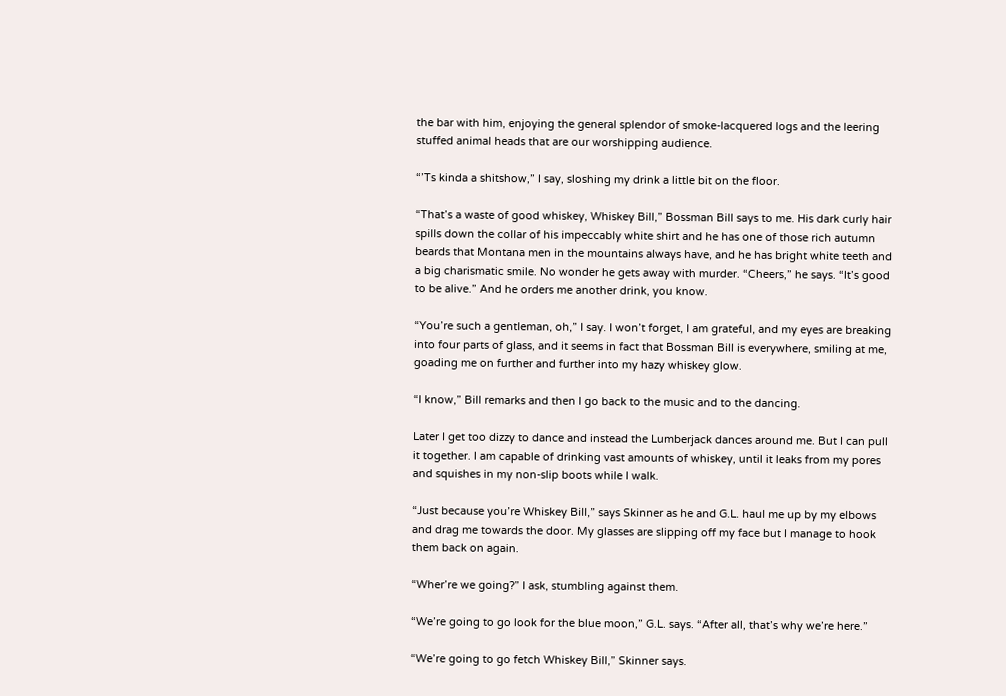the bar with him, enjoying the general splendor of smoke-lacquered logs and the leering stuffed animal heads that are our worshipping audience.

“’Ts kinda a shitshow,” I say, sloshing my drink a little bit on the floor.

“That’s a waste of good whiskey, Whiskey Bill,” Bossman Bill says to me. His dark curly hair spills down the collar of his impeccably white shirt and he has one of those rich autumn beards that Montana men in the mountains always have, and he has bright white teeth and a big charismatic smile. No wonder he gets away with murder. “Cheers,” he says. “It’s good to be alive.” And he orders me another drink, you know.

“You’re such a gentleman, oh,” I say. I won’t forget, I am grateful, and my eyes are breaking into four parts of glass, and it seems in fact that Bossman Bill is everywhere, smiling at me, goading me on further and further into my hazy whiskey glow.

“I know,” Bill remarks and then I go back to the music and to the dancing.

Later I get too dizzy to dance and instead the Lumberjack dances around me. But I can pull it together. I am capable of drinking vast amounts of whiskey, until it leaks from my pores and squishes in my non-slip boots while I walk.

“Just because you’re Whiskey Bill,” says Skinner as he and G.L. haul me up by my elbows and drag me towards the door. My glasses are slipping off my face but I manage to hook them back on again.

“Wher’re we going?” I ask, stumbling against them.

“We’re going to go look for the blue moon,” G.L. says. “After all, that’s why we’re here.”

“We’re going to go fetch Whiskey Bill,” Skinner says.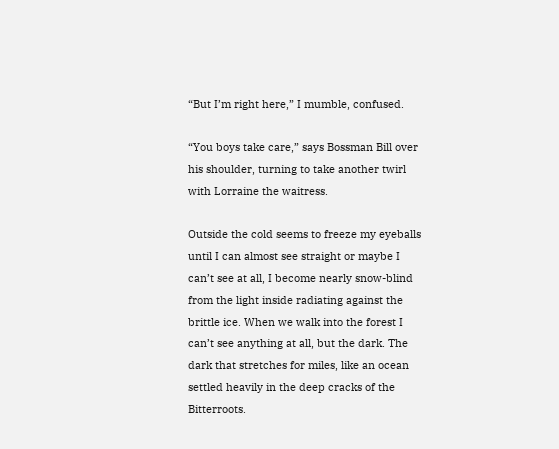“But I’m right here,” I mumble, confused.

“You boys take care,” says Bossman Bill over his shoulder, turning to take another twirl with Lorraine the waitress.

Outside the cold seems to freeze my eyeballs until I can almost see straight or maybe I can’t see at all, I become nearly snow-blind from the light inside radiating against the brittle ice. When we walk into the forest I can’t see anything at all, but the dark. The dark that stretches for miles, like an ocean settled heavily in the deep cracks of the Bitterroots.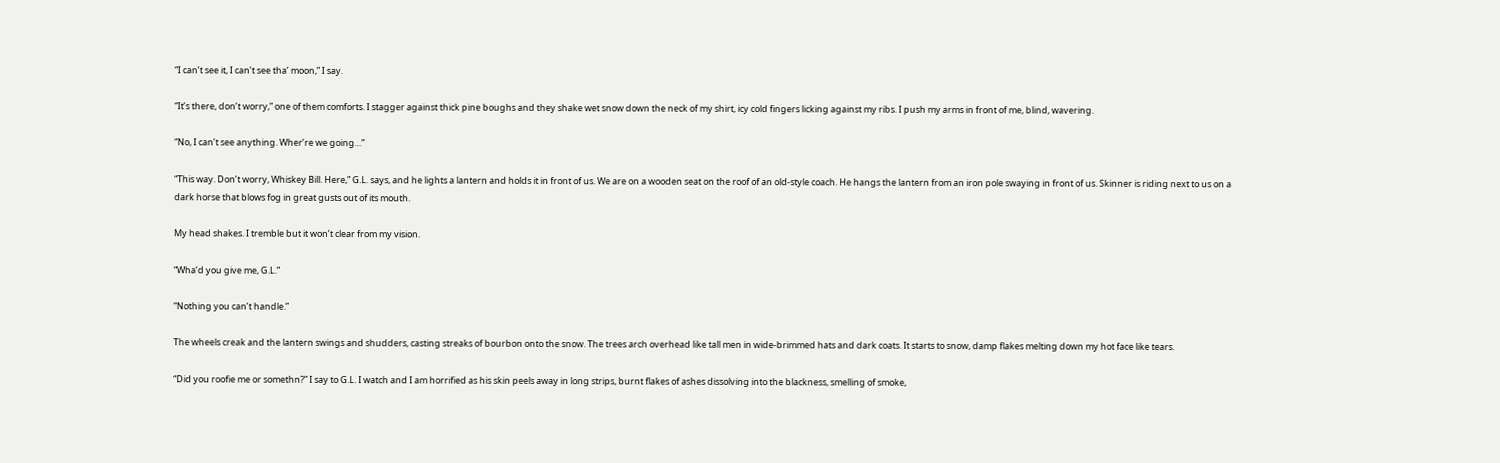“I can’t see it, I can’t see tha’ moon,” I say.

“It’s there, don’t worry,” one of them comforts. I stagger against thick pine boughs and they shake wet snow down the neck of my shirt, icy cold fingers licking against my ribs. I push my arms in front of me, blind, wavering.

“No, I can’t see anything. Wher’re we going…”

“This way. Don’t worry, Whiskey Bill. Here,” G.L. says, and he lights a lantern and holds it in front of us. We are on a wooden seat on the roof of an old-style coach. He hangs the lantern from an iron pole swaying in front of us. Skinner is riding next to us on a dark horse that blows fog in great gusts out of its mouth.

My head shakes. I tremble but it won’t clear from my vision.

“Wha’d you give me, G.L.”

“Nothing you can’t handle.”

The wheels creak and the lantern swings and shudders, casting streaks of bourbon onto the snow. The trees arch overhead like tall men in wide-brimmed hats and dark coats. It starts to snow, damp flakes melting down my hot face like tears.

“Did you roofie me or somethn?” I say to G.L. I watch and I am horrified as his skin peels away in long strips, burnt flakes of ashes dissolving into the blackness, smelling of smoke,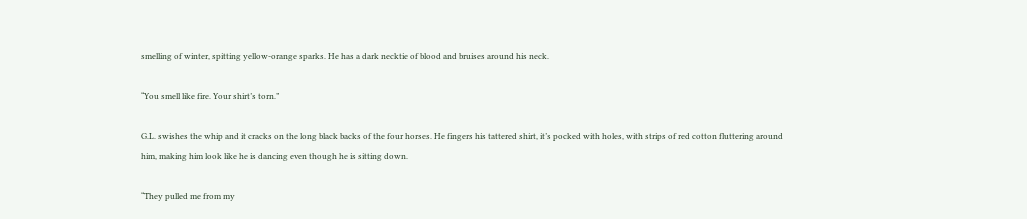smelling of winter, spitting yellow-orange sparks. He has a dark necktie of blood and bruises around his neck.

“You smell like fire. Your shirt’s torn.”

G.L. swishes the whip and it cracks on the long black backs of the four horses. He fingers his tattered shirt, it’s pocked with holes, with strips of red cotton fluttering around him, making him look like he is dancing even though he is sitting down.

“They pulled me from my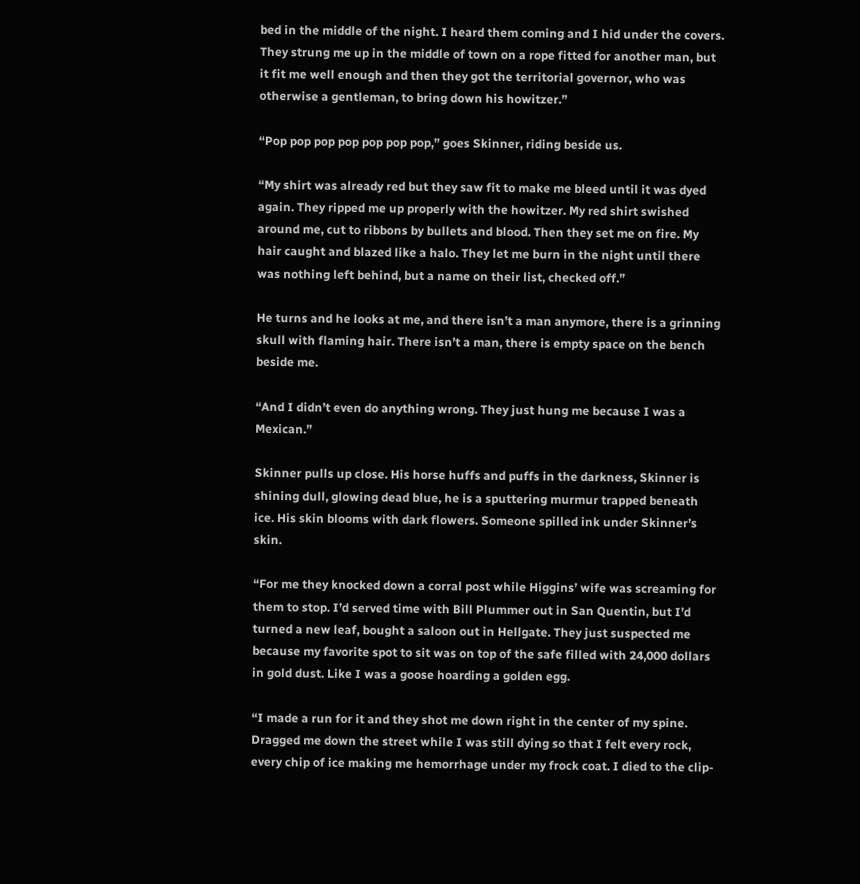bed in the middle of the night. I heard them coming and I hid under the covers. They strung me up in the middle of town on a rope fitted for another man, but it fit me well enough and then they got the territorial governor, who was otherwise a gentleman, to bring down his howitzer.”

“Pop pop pop pop pop pop pop,” goes Skinner, riding beside us.

“My shirt was already red but they saw fit to make me bleed until it was dyed again. They ripped me up properly with the howitzer. My red shirt swished around me, cut to ribbons by bullets and blood. Then they set me on fire. My hair caught and blazed like a halo. They let me burn in the night until there was nothing left behind, but a name on their list, checked off.”

He turns and he looks at me, and there isn’t a man anymore, there is a grinning skull with flaming hair. There isn’t a man, there is empty space on the bench beside me.

“And I didn’t even do anything wrong. They just hung me because I was a Mexican.”

Skinner pulls up close. His horse huffs and puffs in the darkness, Skinner is shining dull, glowing dead blue, he is a sputtering murmur trapped beneath ice. His skin blooms with dark flowers. Someone spilled ink under Skinner’s skin.

“For me they knocked down a corral post while Higgins’ wife was screaming for them to stop. I’d served time with Bill Plummer out in San Quentin, but I’d turned a new leaf, bought a saloon out in Hellgate. They just suspected me because my favorite spot to sit was on top of the safe filled with 24,000 dollars in gold dust. Like I was a goose hoarding a golden egg.

“I made a run for it and they shot me down right in the center of my spine. Dragged me down the street while I was still dying so that I felt every rock, every chip of ice making me hemorrhage under my frock coat. I died to the clip-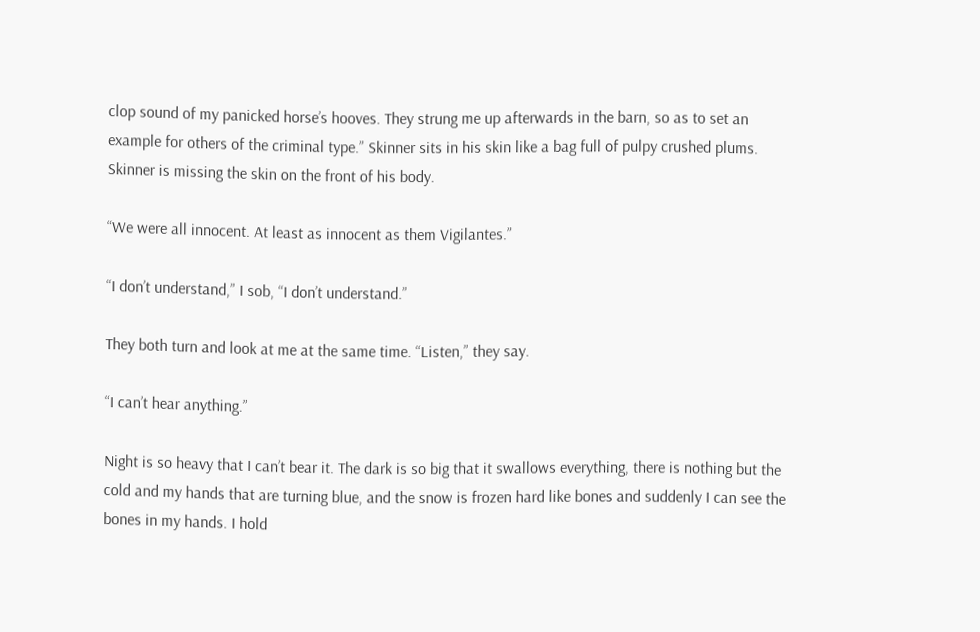clop sound of my panicked horse’s hooves. They strung me up afterwards in the barn, so as to set an example for others of the criminal type.” Skinner sits in his skin like a bag full of pulpy crushed plums. Skinner is missing the skin on the front of his body.

“We were all innocent. At least as innocent as them Vigilantes.”

“I don’t understand,” I sob, “I don’t understand.”

They both turn and look at me at the same time. “Listen,” they say.

“I can’t hear anything.”

Night is so heavy that I can’t bear it. The dark is so big that it swallows everything, there is nothing but the cold and my hands that are turning blue, and the snow is frozen hard like bones and suddenly I can see the bones in my hands. I hold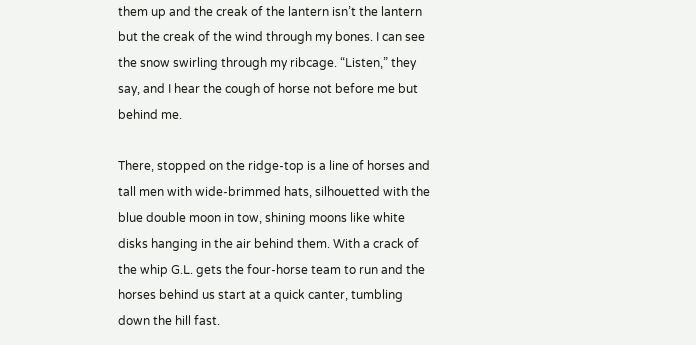them up and the creak of the lantern isn’t the lantern but the creak of the wind through my bones. I can see the snow swirling through my ribcage. “Listen,” they say, and I hear the cough of horse not before me but behind me.

There, stopped on the ridge-top is a line of horses and tall men with wide-brimmed hats, silhouetted with the blue double moon in tow, shining moons like white disks hanging in the air behind them. With a crack of the whip G.L. gets the four-horse team to run and the horses behind us start at a quick canter, tumbling down the hill fast.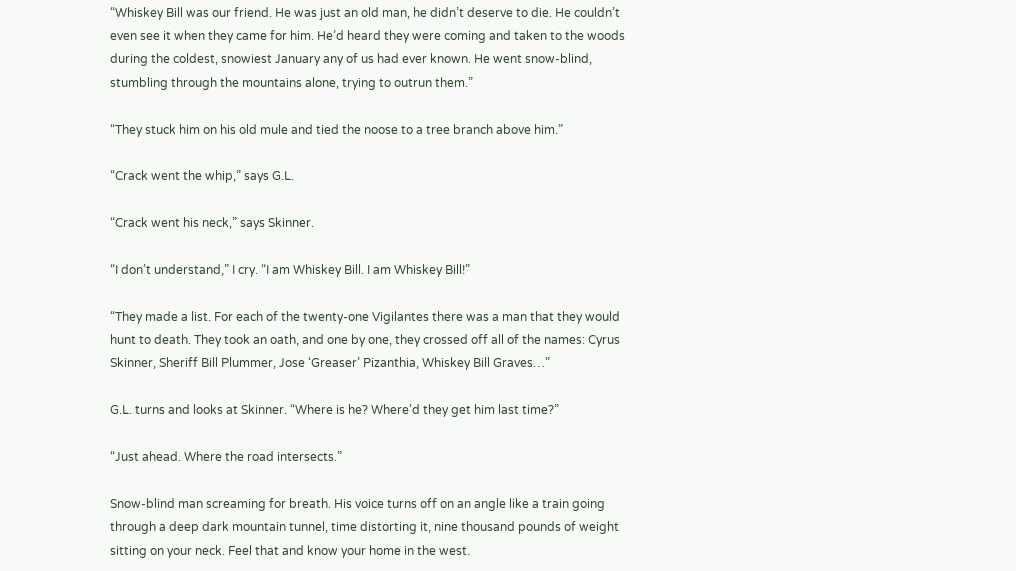“Whiskey Bill was our friend. He was just an old man, he didn’t deserve to die. He couldn’t even see it when they came for him. He’d heard they were coming and taken to the woods during the coldest, snowiest January any of us had ever known. He went snow-blind, stumbling through the mountains alone, trying to outrun them.”

“They stuck him on his old mule and tied the noose to a tree branch above him.”

“Crack went the whip,” says G.L.

“Crack went his neck,” says Skinner.

“I don’t understand,” I cry. “I am Whiskey Bill. I am Whiskey Bill!”

“They made a list. For each of the twenty-one Vigilantes there was a man that they would hunt to death. They took an oath, and one by one, they crossed off all of the names: Cyrus Skinner, Sheriff Bill Plummer, Jose ‘Greaser’ Pizanthia, Whiskey Bill Graves…”

G.L. turns and looks at Skinner. “Where is he? Where’d they get him last time?”

“Just ahead. Where the road intersects.”

Snow-blind man screaming for breath. His voice turns off on an angle like a train going through a deep dark mountain tunnel, time distorting it, nine thousand pounds of weight sitting on your neck. Feel that and know your home in the west.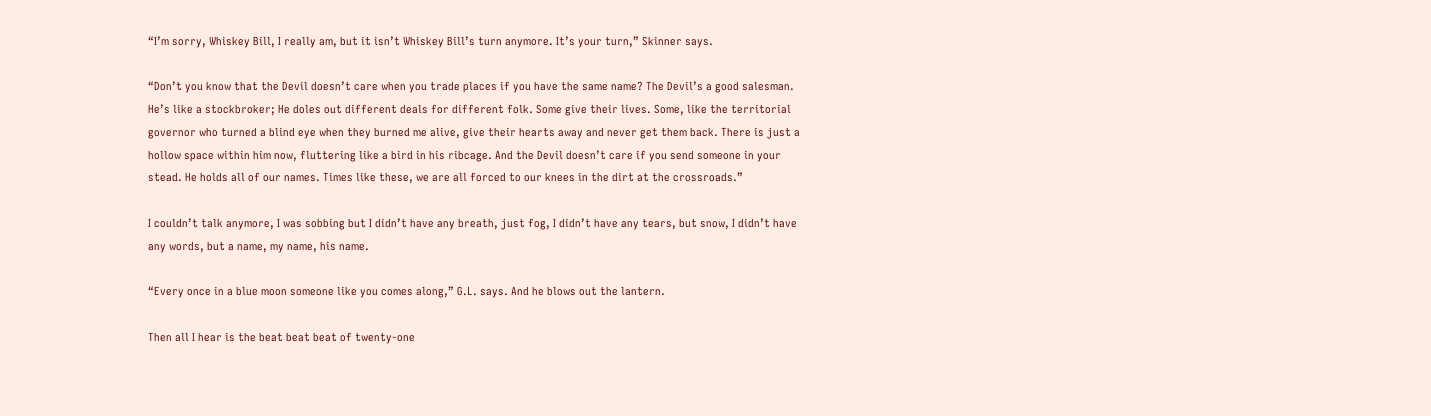“I’m sorry, Whiskey Bill, I really am, but it isn’t Whiskey Bill’s turn anymore. It’s your turn,” Skinner says.

“Don’t you know that the Devil doesn’t care when you trade places if you have the same name? The Devil’s a good salesman. He’s like a stockbroker; He doles out different deals for different folk. Some give their lives. Some, like the territorial governor who turned a blind eye when they burned me alive, give their hearts away and never get them back. There is just a hollow space within him now, fluttering like a bird in his ribcage. And the Devil doesn’t care if you send someone in your stead. He holds all of our names. Times like these, we are all forced to our knees in the dirt at the crossroads.”

I couldn’t talk anymore, I was sobbing but I didn’t have any breath, just fog, I didn’t have any tears, but snow, I didn’t have any words, but a name, my name, his name.

“Every once in a blue moon someone like you comes along,” G.L. says. And he blows out the lantern.

Then all I hear is the beat beat beat of twenty-one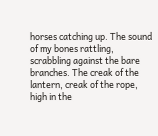horses catching up. The sound of my bones rattling, scrabbling against the bare branches. The creak of the lantern, creak of the rope, high in the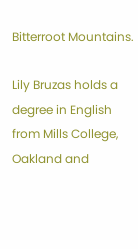Bitterroot Mountains.

Lily Bruzas holds a degree in English from Mills College, Oakland and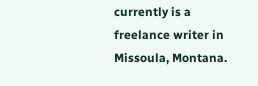currently is a freelance writer in Missoula, Montana.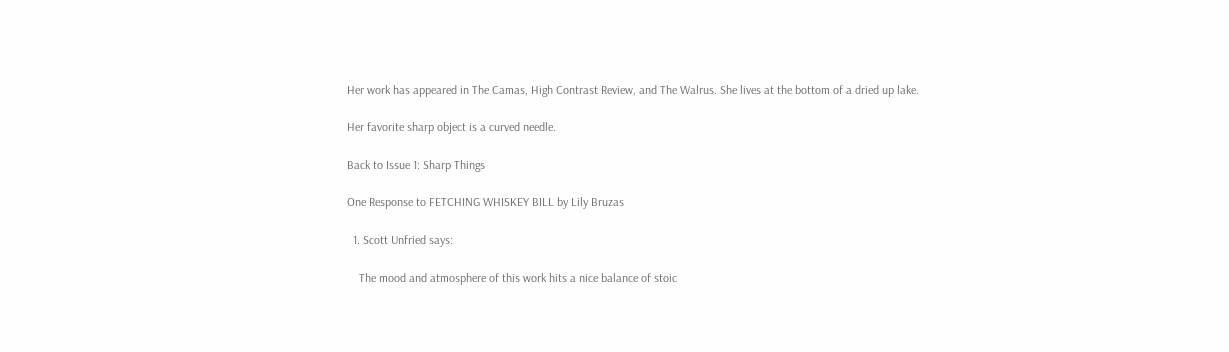Her work has appeared in The Camas, High Contrast Review, and The Walrus. She lives at the bottom of a dried up lake.

Her favorite sharp object is a curved needle.

Back to Issue 1: Sharp Things

One Response to FETCHING WHISKEY BILL by Lily Bruzas

  1. Scott Unfried says:

    The mood and atmosphere of this work hits a nice balance of stoic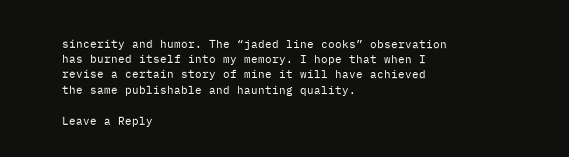sincerity and humor. The “jaded line cooks” observation has burned itself into my memory. I hope that when I revise a certain story of mine it will have achieved the same publishable and haunting quality.

Leave a Reply